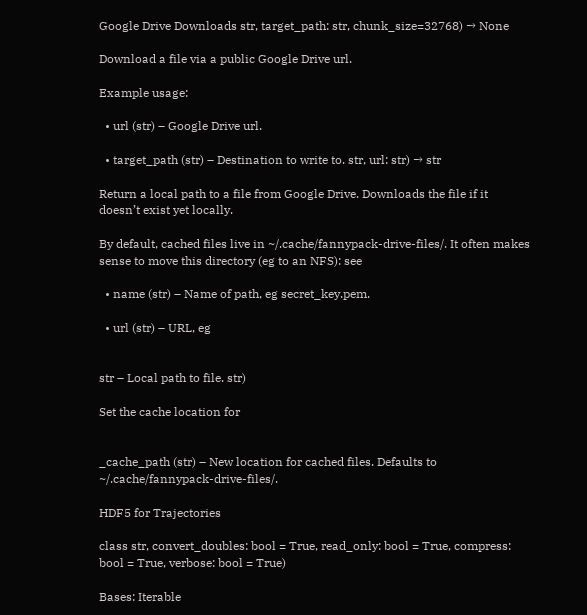Google Drive Downloads str, target_path: str, chunk_size=32768) → None

Download a file via a public Google Drive url.

Example usage:

  • url (str) – Google Drive url.

  • target_path (str) – Destination to write to. str, url: str) → str

Return a local path to a file from Google Drive. Downloads the file if it doesn’t exist yet locally.

By default, cached files live in ~/.cache/fannypack-drive-files/. It often makes sense to move this directory (eg to an NFS): see

  • name (str) – Name of path, eg secret_key.pem.

  • url (str) – URL, eg


str – Local path to file. str)

Set the cache location for


_cache_path (str) – New location for cached files. Defaults to ~/.cache/fannypack-drive-files/.

HDF5 for Trajectories

class str, convert_doubles: bool = True, read_only: bool = True, compress: bool = True, verbose: bool = True)

Bases: Iterable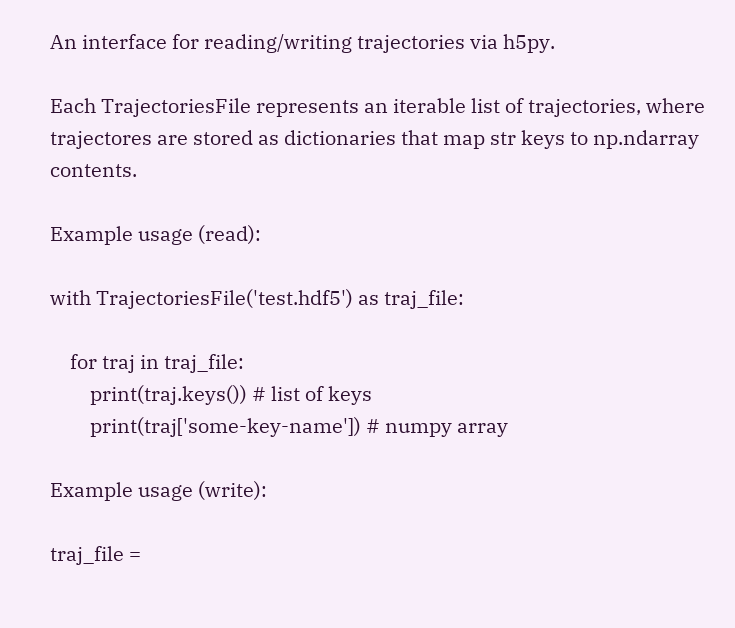An interface for reading/writing trajectories via h5py.

Each TrajectoriesFile represents an iterable list of trajectories, where trajectores are stored as dictionaries that map str keys to np.ndarray contents.

Example usage (read):

with TrajectoriesFile('test.hdf5') as traj_file:

    for traj in traj_file:
        print(traj.keys()) # list of keys
        print(traj['some-key-name']) # numpy array

Example usage (write):

traj_file =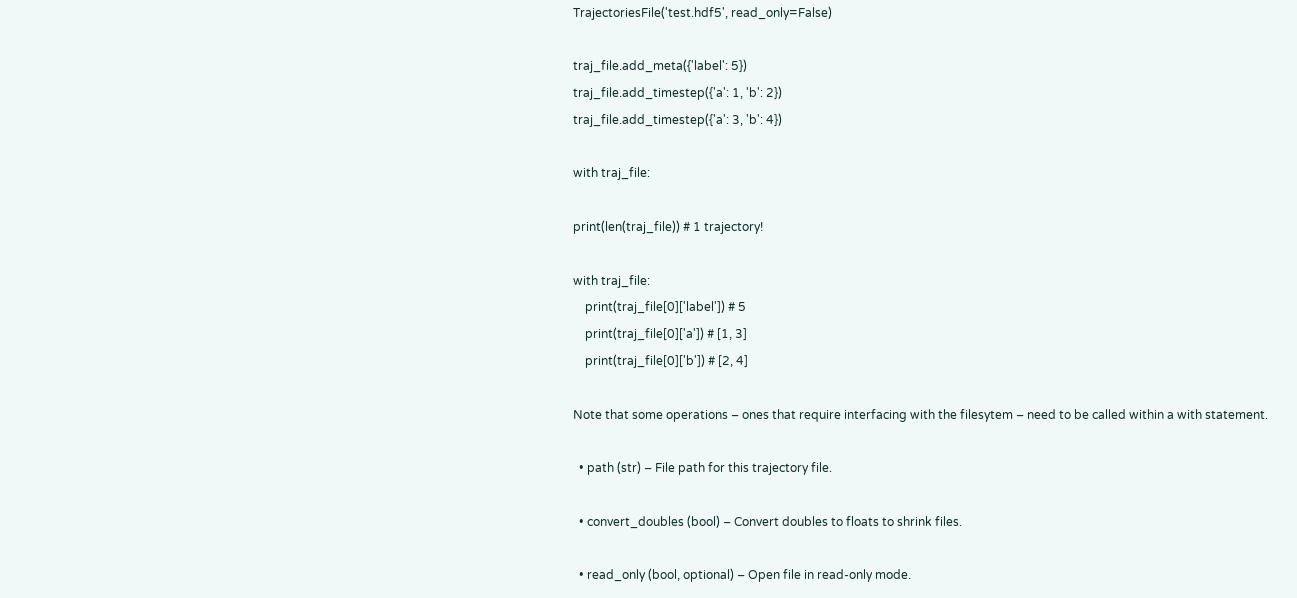TrajectoriesFile('test.hdf5', read_only=False)

traj_file.add_meta({'label': 5})
traj_file.add_timestep({'a': 1, 'b': 2})
traj_file.add_timestep({'a': 3, 'b': 4})

with traj_file:

print(len(traj_file)) # 1 trajectory!

with traj_file:
    print(traj_file[0]['label']) # 5
    print(traj_file[0]['a']) # [1, 3]
    print(traj_file[0]['b']) # [2, 4]

Note that some operations – ones that require interfacing with the filesytem – need to be called within a with statement.

  • path (str) – File path for this trajectory file.

  • convert_doubles (bool) – Convert doubles to floats to shrink files.

  • read_only (bool, optional) – Open file in read-only mode.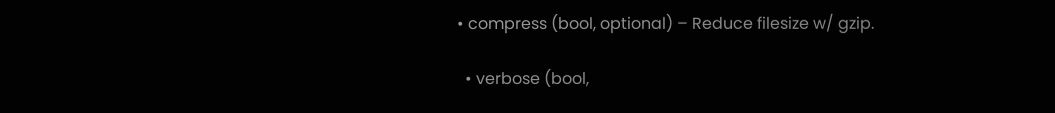• compress (bool, optional) – Reduce filesize w/ gzip.

  • verbose (bool,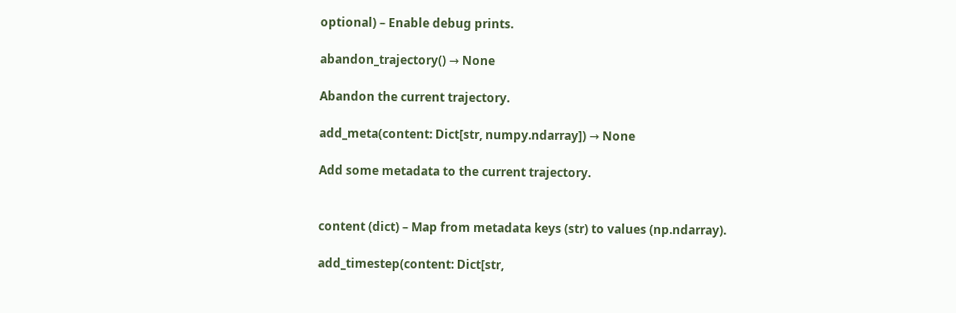optional) – Enable debug prints.

abandon_trajectory() → None

Abandon the current trajectory.

add_meta(content: Dict[str, numpy.ndarray]) → None

Add some metadata to the current trajectory.


content (dict) – Map from metadata keys (str) to values (np.ndarray).

add_timestep(content: Dict[str,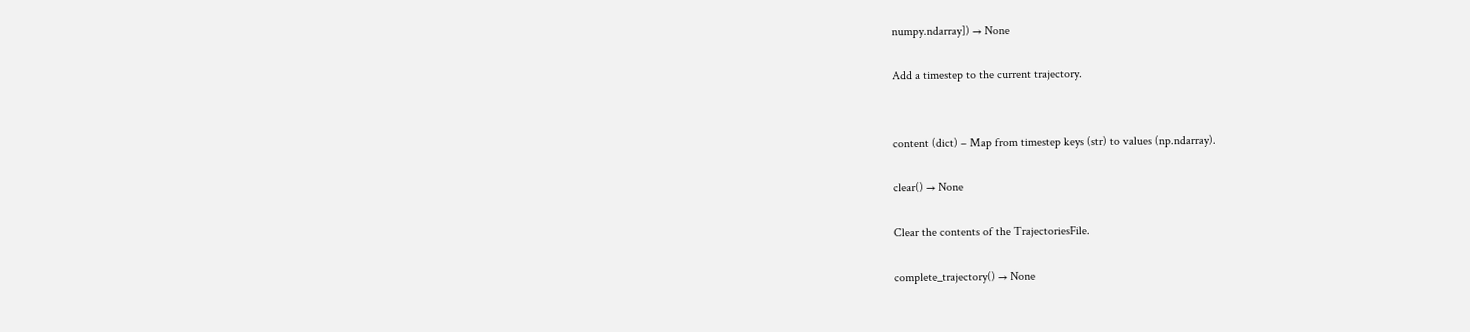numpy.ndarray]) → None

Add a timestep to the current trajectory.


content (dict) – Map from timestep keys (str) to values (np.ndarray).

clear() → None

Clear the contents of the TrajectoriesFile.

complete_trajectory() → None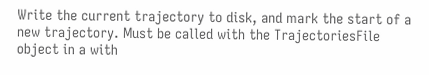Write the current trajectory to disk, and mark the start of a new trajectory. Must be called with the TrajectoriesFile object in a with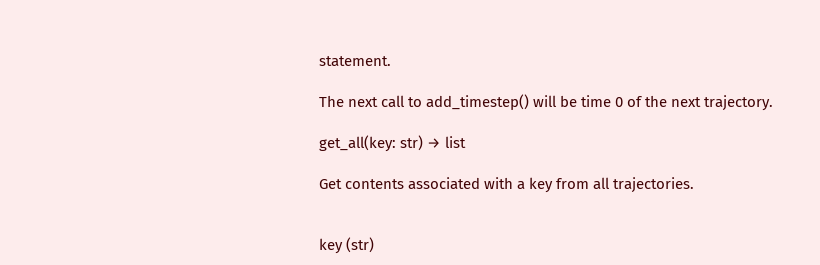statement.

The next call to add_timestep() will be time 0 of the next trajectory.

get_all(key: str) → list

Get contents associated with a key from all trajectories.


key (str)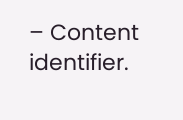– Content identifier.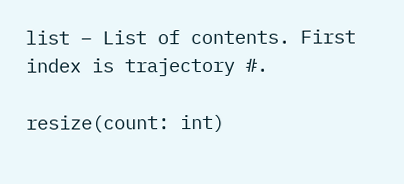list – List of contents. First index is trajectory #.

resize(count: int)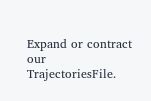Expand or contract our TrajectoriesFile.